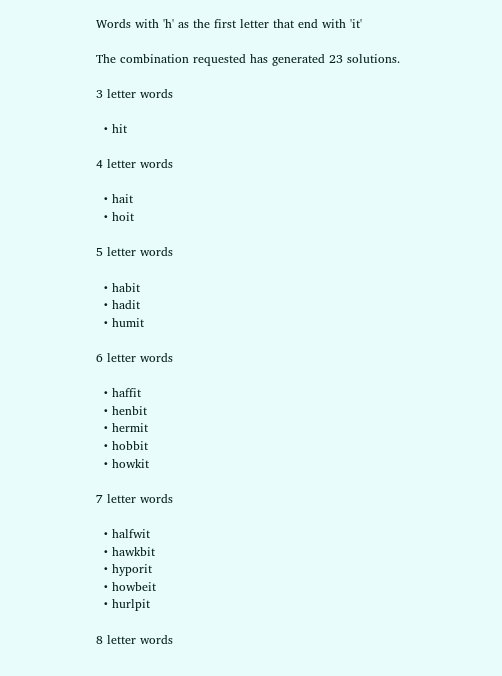Words with 'h' as the first letter that end with 'it'

The combination requested has generated 23 solutions.

3 letter words

  • hit

4 letter words

  • hait
  • hoit

5 letter words

  • habit
  • hadit
  • humit

6 letter words

  • haffit
  • henbit
  • hermit
  • hobbit
  • howkit

7 letter words

  • halfwit
  • hawkbit
  • hyporit
  • howbeit
  • hurlpit

8 letter words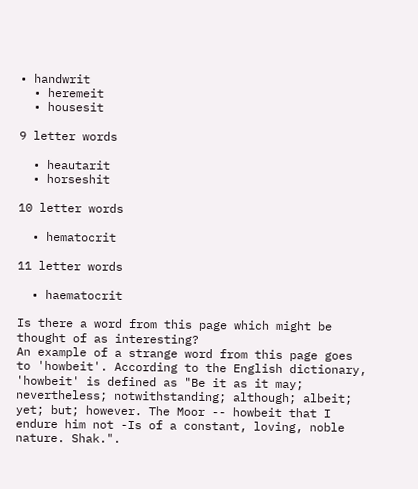• handwrit
  • heremeit
  • housesit

9 letter words

  • heautarit
  • horseshit

10 letter words

  • hematocrit

11 letter words

  • haematocrit

Is there a word from this page which might be thought of as interesting?
An example of a strange word from this page goes to 'howbeit'. According to the English dictionary, 'howbeit' is defined as "Be it as it may; nevertheless; notwithstanding; although; albeit; yet; but; however. The Moor -- howbeit that I endure him not -Is of a constant, loving, noble nature. Shak.".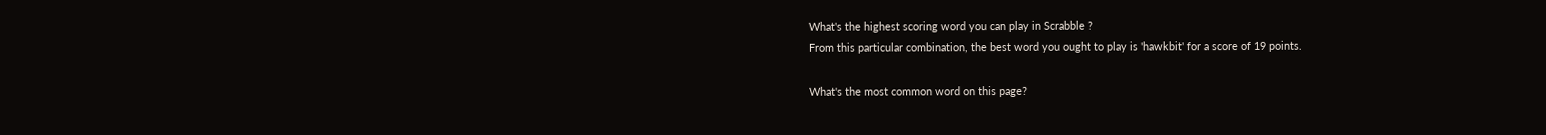What's the highest scoring word you can play in Scrabble ?
From this particular combination, the best word you ought to play is 'hawkbit' for a score of 19 points.

What's the most common word on this page?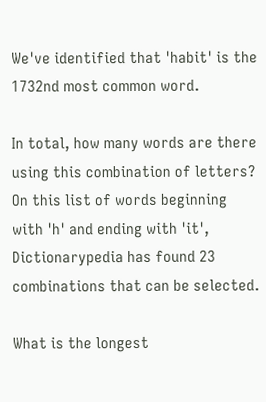We've identified that 'habit' is the 1732nd most common word.

In total, how many words are there using this combination of letters?
On this list of words beginning with 'h' and ending with 'it', Dictionarypedia has found 23 combinations that can be selected.

What is the longest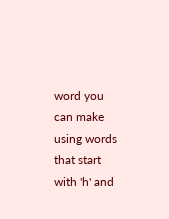word you can make using words that start with 'h' and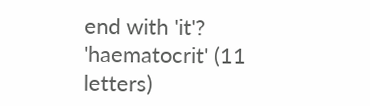end with 'it'?
'haematocrit' (11 letters)